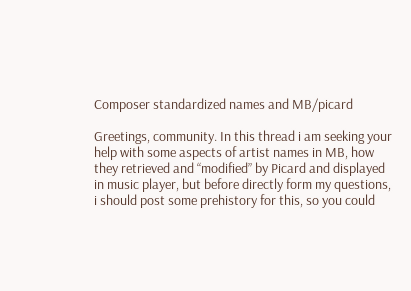Composer standardized names and MB/picard

Greetings, community. In this thread i am seeking your help with some aspects of artist names in MB, how they retrieved and “modified” by Picard and displayed in music player, but before directly form my questions, i should post some prehistory for this, so you could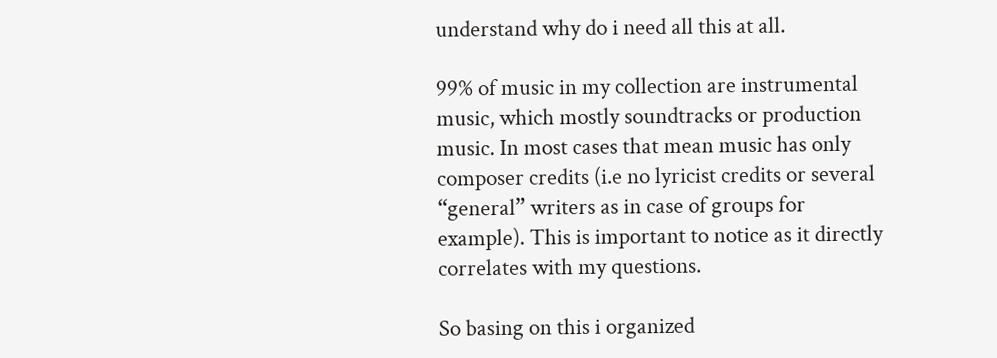understand why do i need all this at all.

99% of music in my collection are instrumental music, which mostly soundtracks or production music. In most cases that mean music has only composer credits (i.e no lyricist credits or several “general” writers as in case of groups for example). This is important to notice as it directly correlates with my questions.

So basing on this i organized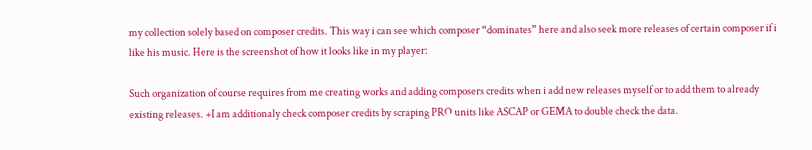my collection solely based on composer credits. This way i can see which composer “dominates” here and also seek more releases of certain composer if i like his music. Here is the screenshot of how it looks like in my player:

Such organization of course requires from me creating works and adding composers credits when i add new releases myself or to add them to already existing releases. +I am additionaly check composer credits by scraping PRO units like ASCAP or GEMA to double check the data.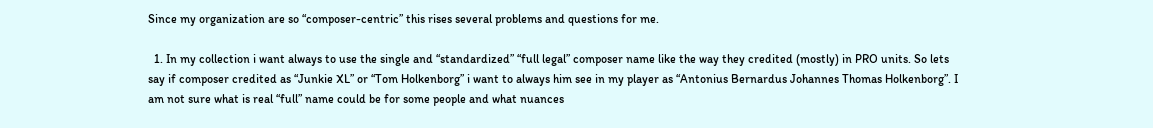Since my organization are so “composer-centric” this rises several problems and questions for me.

  1. In my collection i want always to use the single and “standardized” “full legal” composer name like the way they credited (mostly) in PRO units. So lets say if composer credited as “Junkie XL” or “Tom Holkenborg” i want to always him see in my player as “Antonius Bernardus Johannes Thomas Holkenborg”. I am not sure what is real “full” name could be for some people and what nuances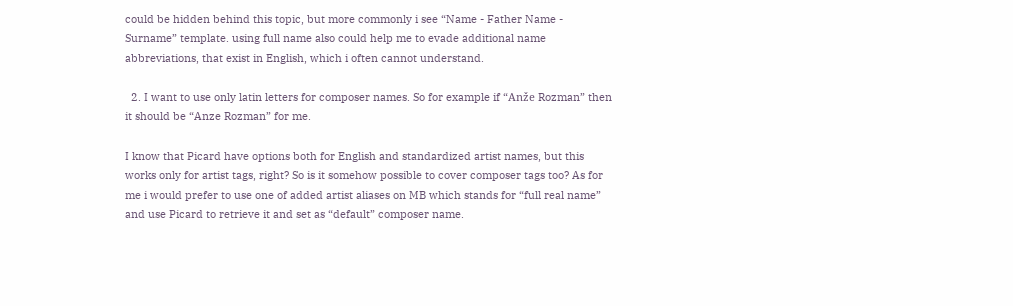could be hidden behind this topic, but more commonly i see “Name - Father Name - Surname” template. using full name also could help me to evade additional name abbreviations, that exist in English, which i often cannot understand.

  2. I want to use only latin letters for composer names. So for example if “Anže Rozman” then it should be “Anze Rozman” for me.

I know that Picard have options both for English and standardized artist names, but this works only for artist tags, right? So is it somehow possible to cover composer tags too? As for me i would prefer to use one of added artist aliases on MB which stands for “full real name” and use Picard to retrieve it and set as “default” composer name.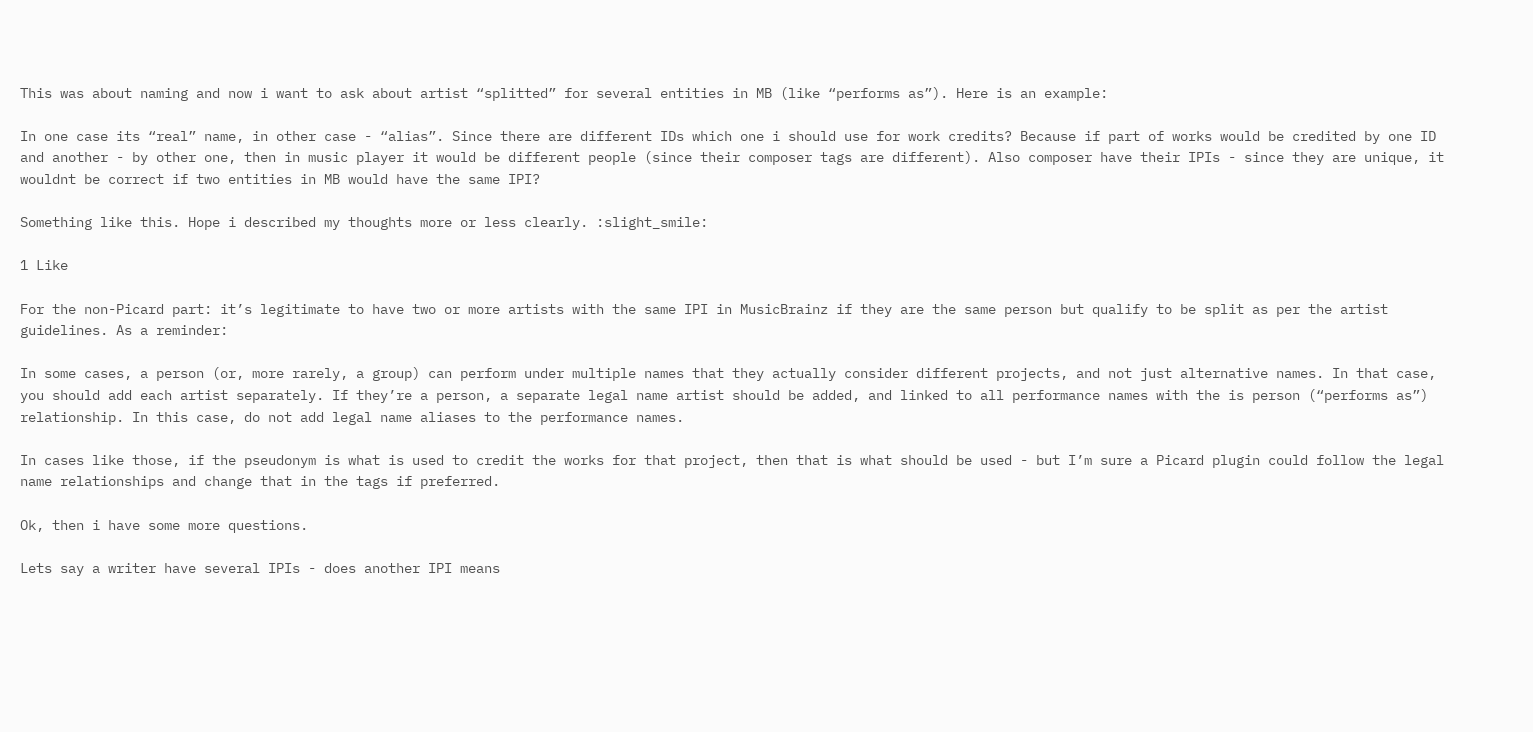This was about naming and now i want to ask about artist “splitted” for several entities in MB (like “performs as”). Here is an example:

In one case its “real” name, in other case - “alias”. Since there are different IDs which one i should use for work credits? Because if part of works would be credited by one ID and another - by other one, then in music player it would be different people (since their composer tags are different). Also composer have their IPIs - since they are unique, it wouldnt be correct if two entities in MB would have the same IPI?

Something like this. Hope i described my thoughts more or less clearly. :slight_smile:

1 Like

For the non-Picard part: it’s legitimate to have two or more artists with the same IPI in MusicBrainz if they are the same person but qualify to be split as per the artist guidelines. As a reminder:

In some cases, a person (or, more rarely, a group) can perform under multiple names that they actually consider different projects, and not just alternative names. In that case, you should add each artist separately. If they’re a person, a separate legal name artist should be added, and linked to all performance names with the is person (“performs as”) relationship. In this case, do not add legal name aliases to the performance names.

In cases like those, if the pseudonym is what is used to credit the works for that project, then that is what should be used - but I’m sure a Picard plugin could follow the legal name relationships and change that in the tags if preferred.

Ok, then i have some more questions.

Lets say a writer have several IPIs - does another IPI means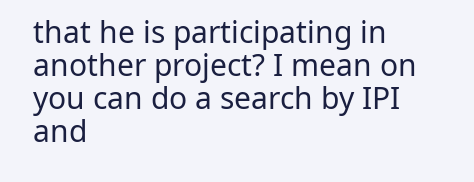that he is participating in another project? I mean on you can do a search by IPI and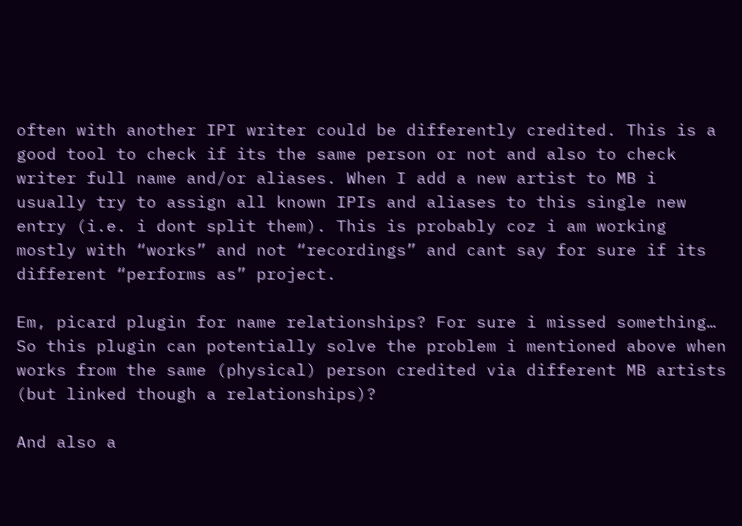often with another IPI writer could be differently credited. This is a good tool to check if its the same person or not and also to check writer full name and/or aliases. When I add a new artist to MB i usually try to assign all known IPIs and aliases to this single new entry (i.e. i dont split them). This is probably coz i am working mostly with “works” and not “recordings” and cant say for sure if its different “performs as” project.

Em, picard plugin for name relationships? For sure i missed something… So this plugin can potentially solve the problem i mentioned above when works from the same (physical) person credited via different MB artists (but linked though a relationships)?

And also a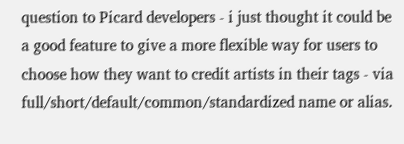question to Picard developers - i just thought it could be a good feature to give a more flexible way for users to choose how they want to credit artists in their tags - via full/short/default/common/standardized name or alias.